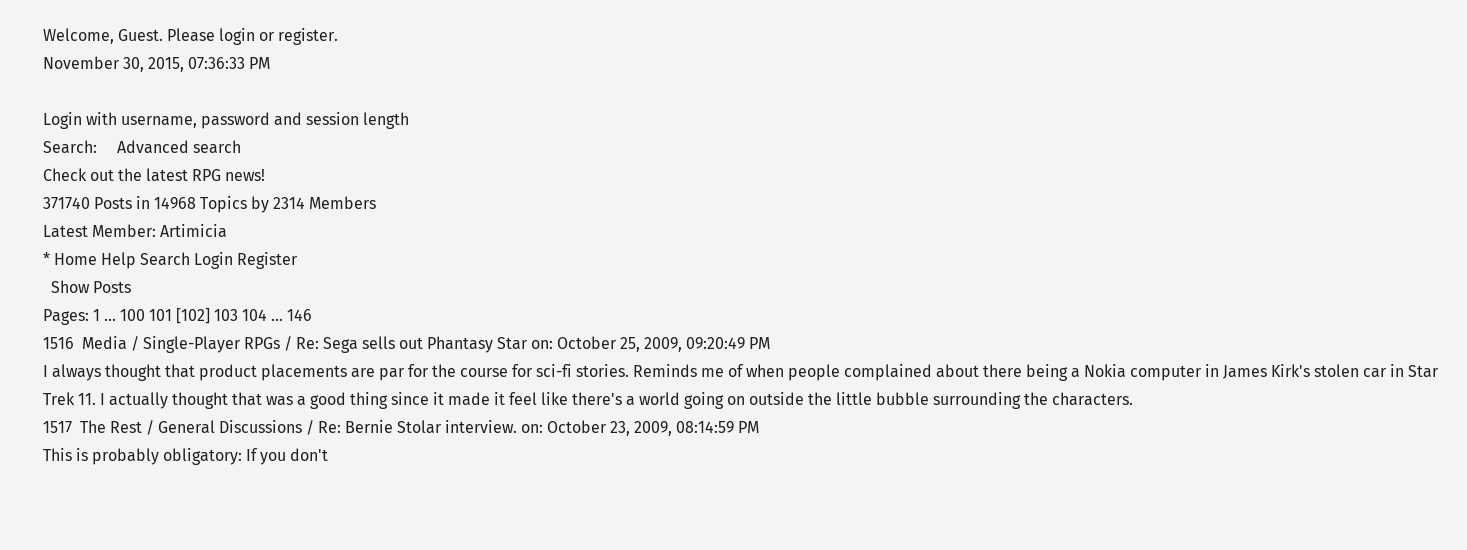Welcome, Guest. Please login or register.
November 30, 2015, 07:36:33 PM

Login with username, password and session length
Search:     Advanced search
Check out the latest RPG news!
371740 Posts in 14968 Topics by 2314 Members
Latest Member: Artimicia
* Home Help Search Login Register
  Show Posts
Pages: 1 ... 100 101 [102] 103 104 ... 146
1516  Media / Single-Player RPGs / Re: Sega sells out Phantasy Star on: October 25, 2009, 09:20:49 PM
I always thought that product placements are par for the course for sci-fi stories. Reminds me of when people complained about there being a Nokia computer in James Kirk's stolen car in Star Trek 11. I actually thought that was a good thing since it made it feel like there's a world going on outside the little bubble surrounding the characters.
1517  The Rest / General Discussions / Re: Bernie Stolar interview. on: October 23, 2009, 08:14:59 PM
This is probably obligatory: If you don't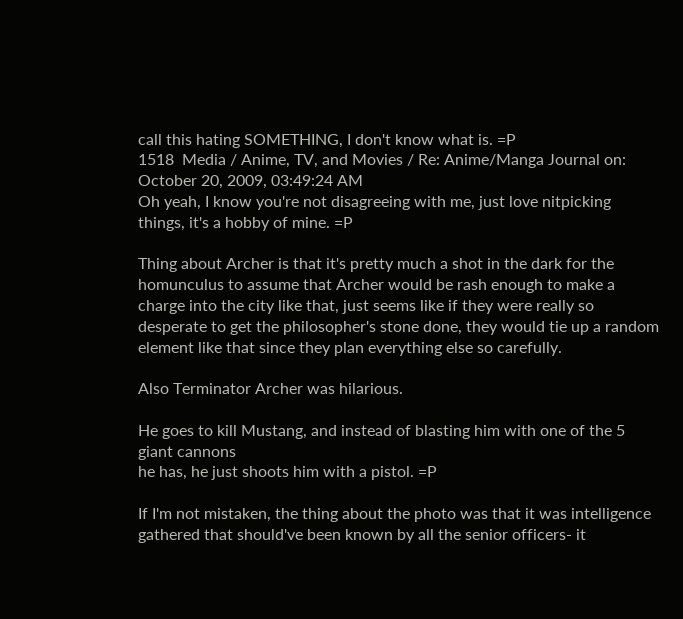call this hating SOMETHING, I don't know what is. =P
1518  Media / Anime, TV, and Movies / Re: Anime/Manga Journal on: October 20, 2009, 03:49:24 AM
Oh yeah, I know you're not disagreeing with me, just love nitpicking things, it's a hobby of mine. =P

Thing about Archer is that it's pretty much a shot in the dark for the homunculus to assume that Archer would be rash enough to make a charge into the city like that, just seems like if they were really so desperate to get the philosopher's stone done, they would tie up a random element like that since they plan everything else so carefully.

Also Terminator Archer was hilarious.

He goes to kill Mustang, and instead of blasting him with one of the 5 giant cannons
he has, he just shoots him with a pistol. =P

If I'm not mistaken, the thing about the photo was that it was intelligence gathered that should've been known by all the senior officers- it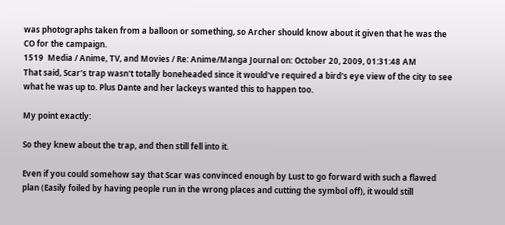was photographs taken from a balloon or something, so Archer should know about it given that he was the CO for the campaign.
1519  Media / Anime, TV, and Movies / Re: Anime/Manga Journal on: October 20, 2009, 01:31:48 AM
That said, Scar's trap wasn't totally boneheaded since it would've required a bird's eye view of the city to see what he was up to. Plus Dante and her lackeys wanted this to happen too.

My point exactly:

So they knew about the trap, and then still fell into it.

Even if you could somehow say that Scar was convinced enough by Lust to go forward with such a flawed plan (Easily foiled by having people run in the wrong places and cutting the symbol off), it would still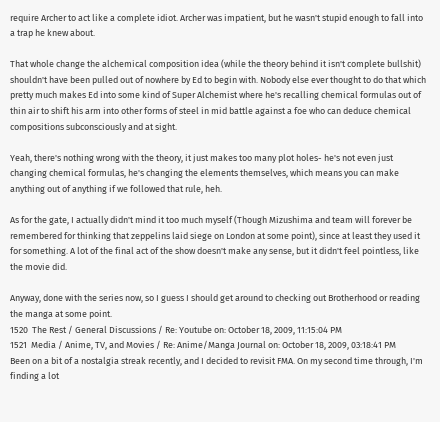require Archer to act like a complete idiot. Archer was impatient, but he wasn't stupid enough to fall into a trap he knew about.

That whole change the alchemical composition idea (while the theory behind it isn't complete bullshit) shouldn't have been pulled out of nowhere by Ed to begin with. Nobody else ever thought to do that which pretty much makes Ed into some kind of Super Alchemist where he's recalling chemical formulas out of thin air to shift his arm into other forms of steel in mid battle against a foe who can deduce chemical compositions subconsciously and at sight.

Yeah, there's nothing wrong with the theory, it just makes too many plot holes- he's not even just changing chemical formulas, he's changing the elements themselves, which means you can make anything out of anything if we followed that rule, heh.

As for the gate, I actually didn't mind it too much myself (Though Mizushima and team will forever be remembered for thinking that zeppelins laid siege on London at some point), since at least they used it for something. A lot of the final act of the show doesn't make any sense, but it didn't feel pointless, like the movie did.

Anyway, done with the series now, so I guess I should get around to checking out Brotherhood or reading the manga at some point.
1520  The Rest / General Discussions / Re: Youtube on: October 18, 2009, 11:15:04 PM
1521  Media / Anime, TV, and Movies / Re: Anime/Manga Journal on: October 18, 2009, 03:18:41 PM
Been on a bit of a nostalgia streak recently, and I decided to revisit FMA. On my second time through, I'm finding a lot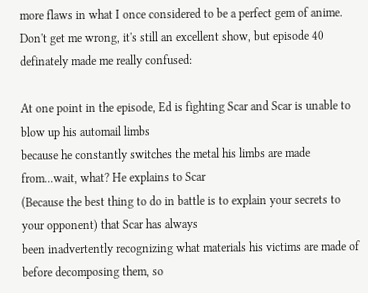more flaws in what I once considered to be a perfect gem of anime. Don't get me wrong, it's still an excellent show, but episode 40 definately made me really confused:

At one point in the episode, Ed is fighting Scar and Scar is unable to blow up his automail limbs
because he constantly switches the metal his limbs are made from...wait, what? He explains to Scar
(Because the best thing to do in battle is to explain your secrets to your opponent) that Scar has always
been inadvertently recognizing what materials his victims are made of before decomposing them, so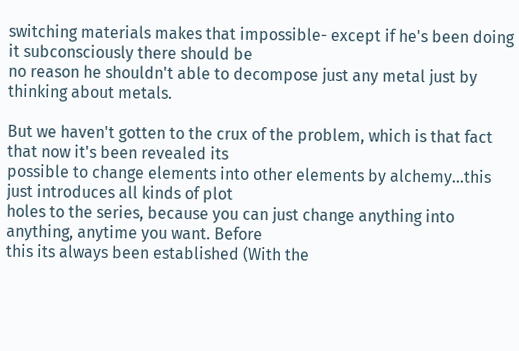switching materials makes that impossible- except if he's been doing it subconsciously there should be
no reason he shouldn't able to decompose just any metal just by thinking about metals.

But we haven't gotten to the crux of the problem, which is that fact that now it's been revealed its
possible to change elements into other elements by alchemy...this just introduces all kinds of plot
holes to the series, because you can just change anything into anything, anytime you want. Before
this its always been established (With the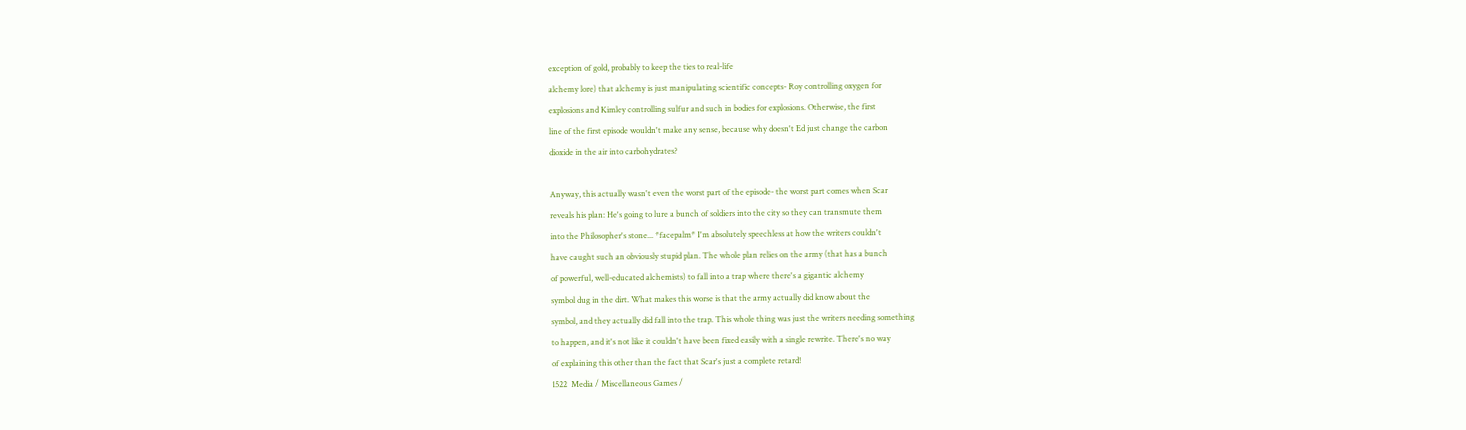exception of gold, probably to keep the ties to real-life
alchemy lore) that alchemy is just manipulating scientific concepts- Roy controlling oxygen for
explosions and Kimley controlling sulfur and such in bodies for explosions. Otherwise, the first
line of the first episode wouldn't make any sense, because why doesn't Ed just change the carbon
dioxide in the air into carbohydrates?

Anyway, this actually wasn't even the worst part of the episode- the worst part comes when Scar
reveals his plan: He's going to lure a bunch of soldiers into the city so they can transmute them
into the Philosopher's stone... *facepalm* I'm absolutely speechless at how the writers couldn't
have caught such an obviously stupid plan. The whole plan relies on the army (that has a bunch
of powerful, well-educated alchemists) to fall into a trap where there's a gigantic alchemy
symbol dug in the dirt. What makes this worse is that the army actually did know about the
symbol, and they actually did fall into the trap. This whole thing was just the writers needing something
to happen, and it's not like it couldn't have been fixed easily with a single rewrite. There's no way
of explaining this other than the fact that Scar's just a complete retard!
1522  Media / Miscellaneous Games /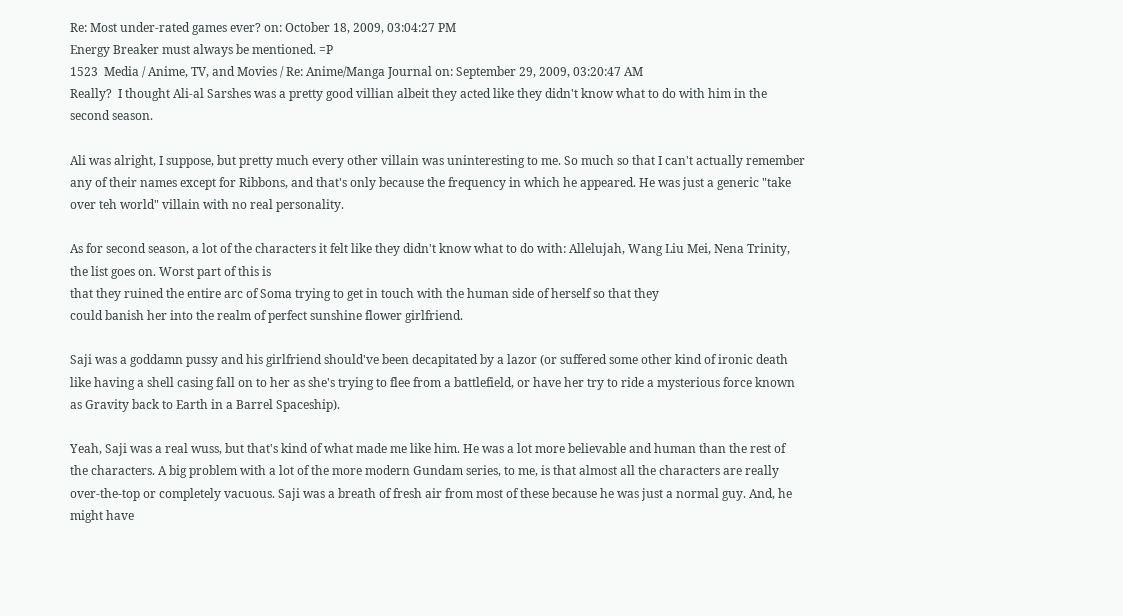Re: Most under-rated games ever? on: October 18, 2009, 03:04:27 PM
Energy Breaker must always be mentioned. =P
1523  Media / Anime, TV, and Movies / Re: Anime/Manga Journal on: September 29, 2009, 03:20:47 AM
Really?  I thought Ali-al Sarshes was a pretty good villian albeit they acted like they didn't know what to do with him in the second season.

Ali was alright, I suppose, but pretty much every other villain was uninteresting to me. So much so that I can't actually remember any of their names except for Ribbons, and that's only because the frequency in which he appeared. He was just a generic "take over teh world" villain with no real personality.

As for second season, a lot of the characters it felt like they didn't know what to do with: Allelujah, Wang Liu Mei, Nena Trinity, the list goes on. Worst part of this is
that they ruined the entire arc of Soma trying to get in touch with the human side of herself so that they
could banish her into the realm of perfect sunshine flower girlfriend.

Saji was a goddamn pussy and his girlfriend should've been decapitated by a lazor (or suffered some other kind of ironic death like having a shell casing fall on to her as she's trying to flee from a battlefield, or have her try to ride a mysterious force known as Gravity back to Earth in a Barrel Spaceship).

Yeah, Saji was a real wuss, but that's kind of what made me like him. He was a lot more believable and human than the rest of the characters. A big problem with a lot of the more modern Gundam series, to me, is that almost all the characters are really over-the-top or completely vacuous. Saji was a breath of fresh air from most of these because he was just a normal guy. And, he might have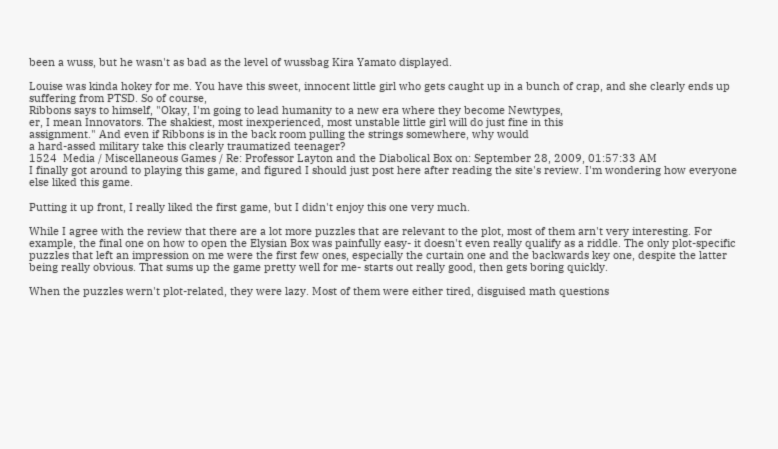been a wuss, but he wasn't as bad as the level of wussbag Kira Yamato displayed.

Louise was kinda hokey for me. You have this sweet, innocent little girl who gets caught up in a bunch of crap, and she clearly ends up suffering from PTSD. So of course,
Ribbons says to himself, "Okay, I'm going to lead humanity to a new era where they become Newtypes,
er, I mean Innovators. The shakiest, most inexperienced, most unstable little girl will do just fine in this
assignment." And even if Ribbons is in the back room pulling the strings somewhere, why would
a hard-assed military take this clearly traumatized teenager?
1524  Media / Miscellaneous Games / Re: Professor Layton and the Diabolical Box on: September 28, 2009, 01:57:33 AM
I finally got around to playing this game, and figured I should just post here after reading the site's review. I'm wondering how everyone else liked this game.

Putting it up front, I really liked the first game, but I didn't enjoy this one very much.

While I agree with the review that there are a lot more puzzles that are relevant to the plot, most of them arn't very interesting. For example, the final one on how to open the Elysian Box was painfully easy- it doesn't even really qualify as a riddle. The only plot-specific puzzles that left an impression on me were the first few ones, especially the curtain one and the backwards key one, despite the latter being really obvious. That sums up the game pretty well for me- starts out really good, then gets boring quickly.

When the puzzles wern't plot-related, they were lazy. Most of them were either tired, disguised math questions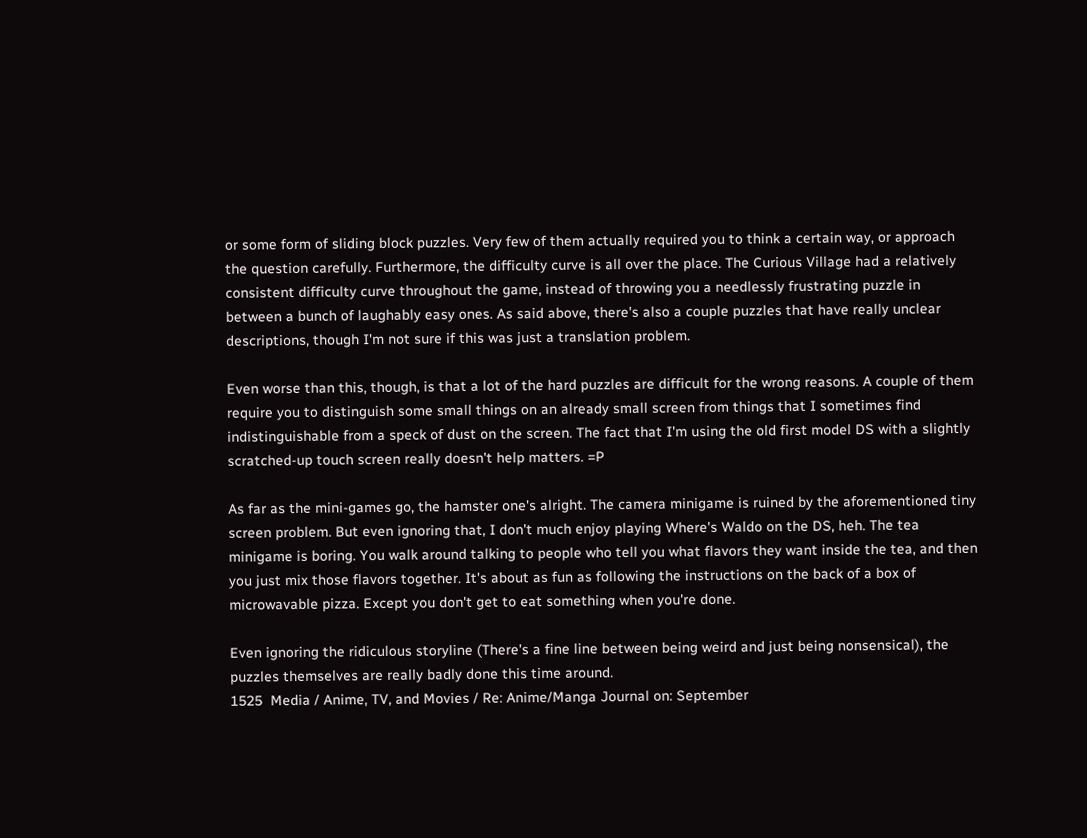or some form of sliding block puzzles. Very few of them actually required you to think a certain way, or approach the question carefully. Furthermore, the difficulty curve is all over the place. The Curious Village had a relatively consistent difficulty curve throughout the game, instead of throwing you a needlessly frustrating puzzle in between a bunch of laughably easy ones. As said above, there's also a couple puzzles that have really unclear descriptions, though I'm not sure if this was just a translation problem.

Even worse than this, though, is that a lot of the hard puzzles are difficult for the wrong reasons. A couple of them require you to distinguish some small things on an already small screen from things that I sometimes find indistinguishable from a speck of dust on the screen. The fact that I'm using the old first model DS with a slightly scratched-up touch screen really doesn't help matters. =P

As far as the mini-games go, the hamster one's alright. The camera minigame is ruined by the aforementioned tiny screen problem. But even ignoring that, I don't much enjoy playing Where's Waldo on the DS, heh. The tea minigame is boring. You walk around talking to people who tell you what flavors they want inside the tea, and then you just mix those flavors together. It's about as fun as following the instructions on the back of a box of microwavable pizza. Except you don't get to eat something when you're done.

Even ignoring the ridiculous storyline (There's a fine line between being weird and just being nonsensical), the puzzles themselves are really badly done this time around.
1525  Media / Anime, TV, and Movies / Re: Anime/Manga Journal on: September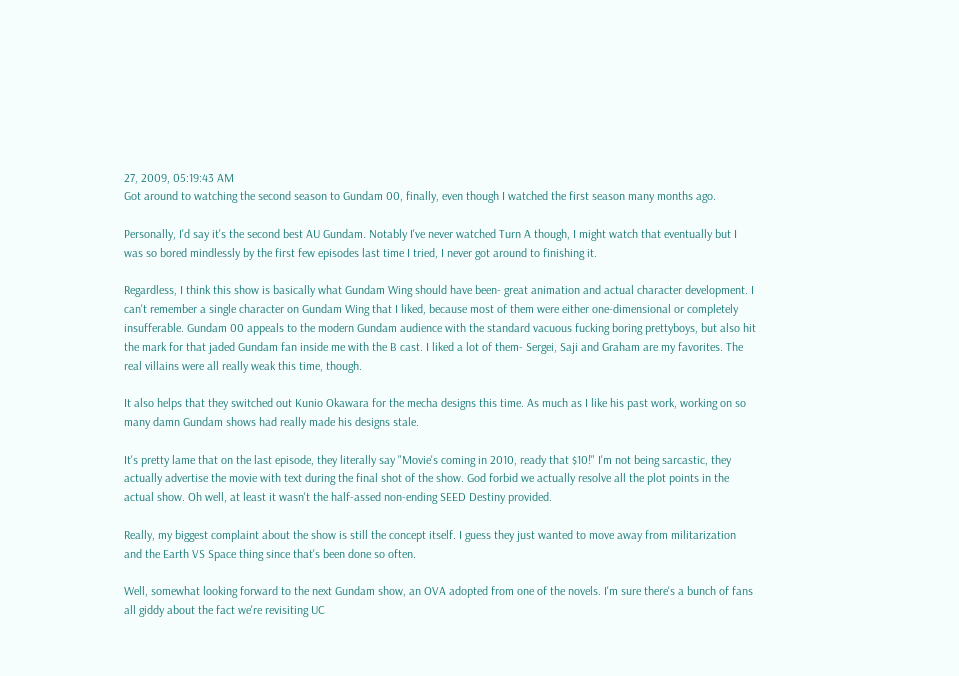27, 2009, 05:19:43 AM
Got around to watching the second season to Gundam 00, finally, even though I watched the first season many months ago.

Personally, I'd say it's the second best AU Gundam. Notably I've never watched Turn A though, I might watch that eventually but I was so bored mindlessly by the first few episodes last time I tried, I never got around to finishing it.

Regardless, I think this show is basically what Gundam Wing should have been- great animation and actual character development. I can't remember a single character on Gundam Wing that I liked, because most of them were either one-dimensional or completely insufferable. Gundam 00 appeals to the modern Gundam audience with the standard vacuous fucking boring prettyboys, but also hit the mark for that jaded Gundam fan inside me with the B cast. I liked a lot of them- Sergei, Saji and Graham are my favorites. The real villains were all really weak this time, though.

It also helps that they switched out Kunio Okawara for the mecha designs this time. As much as I like his past work, working on so many damn Gundam shows had really made his designs stale.

It's pretty lame that on the last episode, they literally say "Movie's coming in 2010, ready that $10!" I'm not being sarcastic, they actually advertise the movie with text during the final shot of the show. God forbid we actually resolve all the plot points in the actual show. Oh well, at least it wasn't the half-assed non-ending SEED Destiny provided.

Really, my biggest complaint about the show is still the concept itself. I guess they just wanted to move away from militarization and the Earth VS Space thing since that's been done so often.

Well, somewhat looking forward to the next Gundam show, an OVA adopted from one of the novels. I'm sure there's a bunch of fans all giddy about the fact we're revisiting UC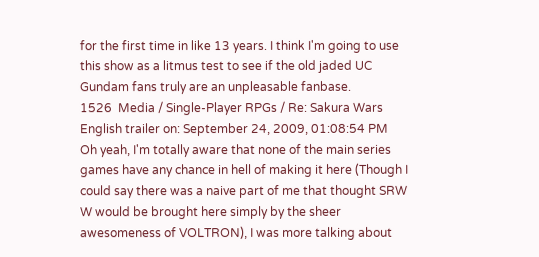for the first time in like 13 years. I think I'm going to use this show as a litmus test to see if the old jaded UC Gundam fans truly are an unpleasable fanbase.
1526  Media / Single-Player RPGs / Re: Sakura Wars English trailer on: September 24, 2009, 01:08:54 PM
Oh yeah, I'm totally aware that none of the main series games have any chance in hell of making it here (Though I could say there was a naive part of me that thought SRW W would be brought here simply by the sheer awesomeness of VOLTRON), I was more talking about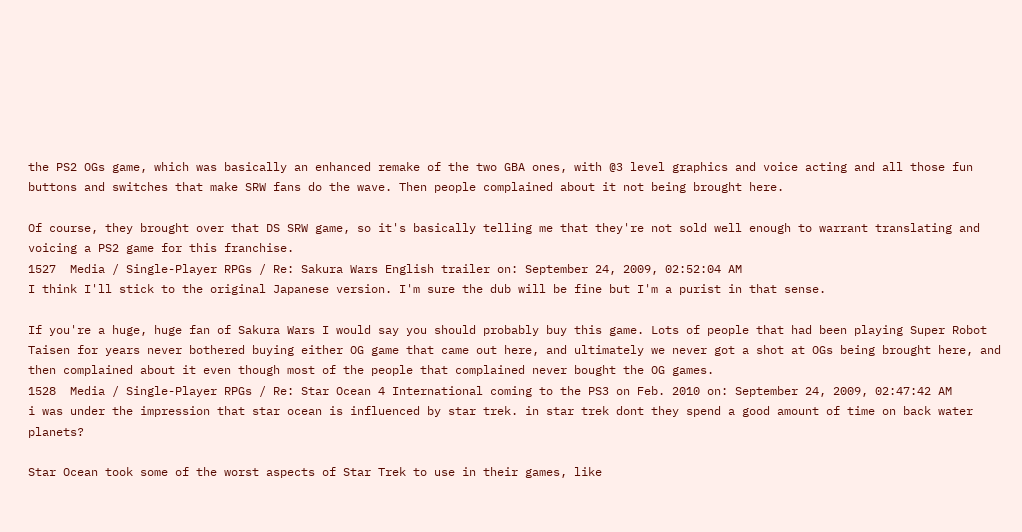the PS2 OGs game, which was basically an enhanced remake of the two GBA ones, with @3 level graphics and voice acting and all those fun buttons and switches that make SRW fans do the wave. Then people complained about it not being brought here.

Of course, they brought over that DS SRW game, so it's basically telling me that they're not sold well enough to warrant translating and voicing a PS2 game for this franchise.
1527  Media / Single-Player RPGs / Re: Sakura Wars English trailer on: September 24, 2009, 02:52:04 AM
I think I'll stick to the original Japanese version. I'm sure the dub will be fine but I'm a purist in that sense.

If you're a huge, huge fan of Sakura Wars I would say you should probably buy this game. Lots of people that had been playing Super Robot Taisen for years never bothered buying either OG game that came out here, and ultimately we never got a shot at OGs being brought here, and then complained about it even though most of the people that complained never bought the OG games.
1528  Media / Single-Player RPGs / Re: Star Ocean 4 International coming to the PS3 on Feb. 2010 on: September 24, 2009, 02:47:42 AM
i was under the impression that star ocean is influenced by star trek. in star trek dont they spend a good amount of time on back water planets?

Star Ocean took some of the worst aspects of Star Trek to use in their games, like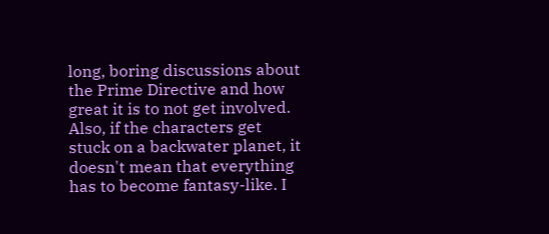long, boring discussions about the Prime Directive and how great it is to not get involved. Also, if the characters get stuck on a backwater planet, it doesn't mean that everything has to become fantasy-like. I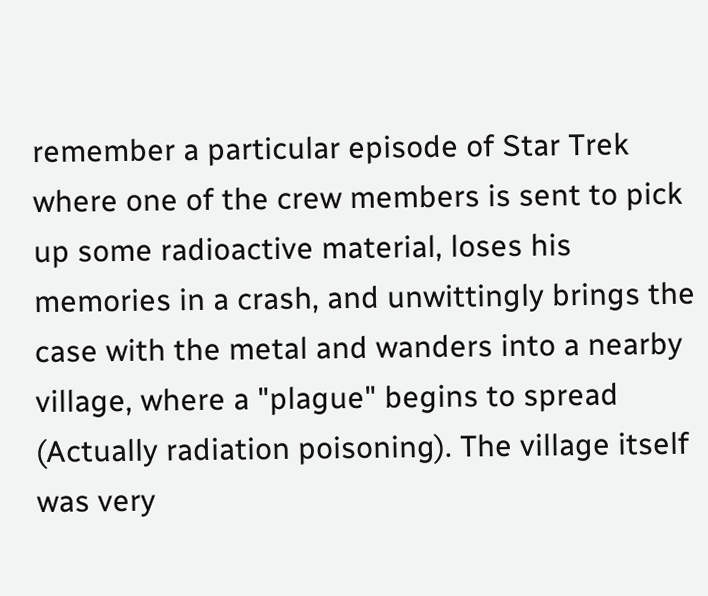remember a particular episode of Star Trek where one of the crew members is sent to pick up some radioactive material, loses his memories in a crash, and unwittingly brings the case with the metal and wanders into a nearby village, where a "plague" begins to spread (Actually radiation poisoning). The village itself was very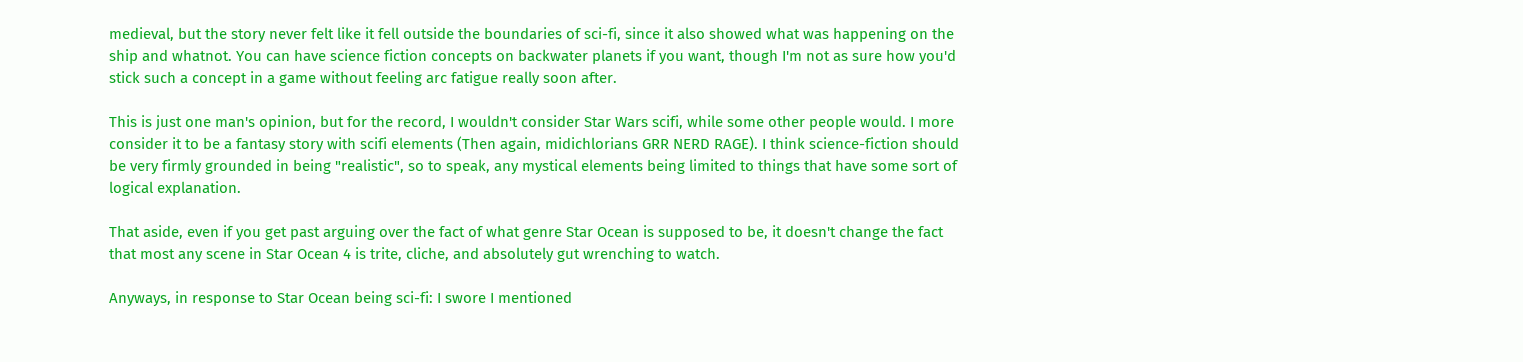medieval, but the story never felt like it fell outside the boundaries of sci-fi, since it also showed what was happening on the ship and whatnot. You can have science fiction concepts on backwater planets if you want, though I'm not as sure how you'd stick such a concept in a game without feeling arc fatigue really soon after.

This is just one man's opinion, but for the record, I wouldn't consider Star Wars scifi, while some other people would. I more consider it to be a fantasy story with scifi elements (Then again, midichlorians GRR NERD RAGE). I think science-fiction should be very firmly grounded in being "realistic", so to speak, any mystical elements being limited to things that have some sort of logical explanation.

That aside, even if you get past arguing over the fact of what genre Star Ocean is supposed to be, it doesn't change the fact that most any scene in Star Ocean 4 is trite, cliche, and absolutely gut wrenching to watch.

Anyways, in response to Star Ocean being sci-fi: I swore I mentioned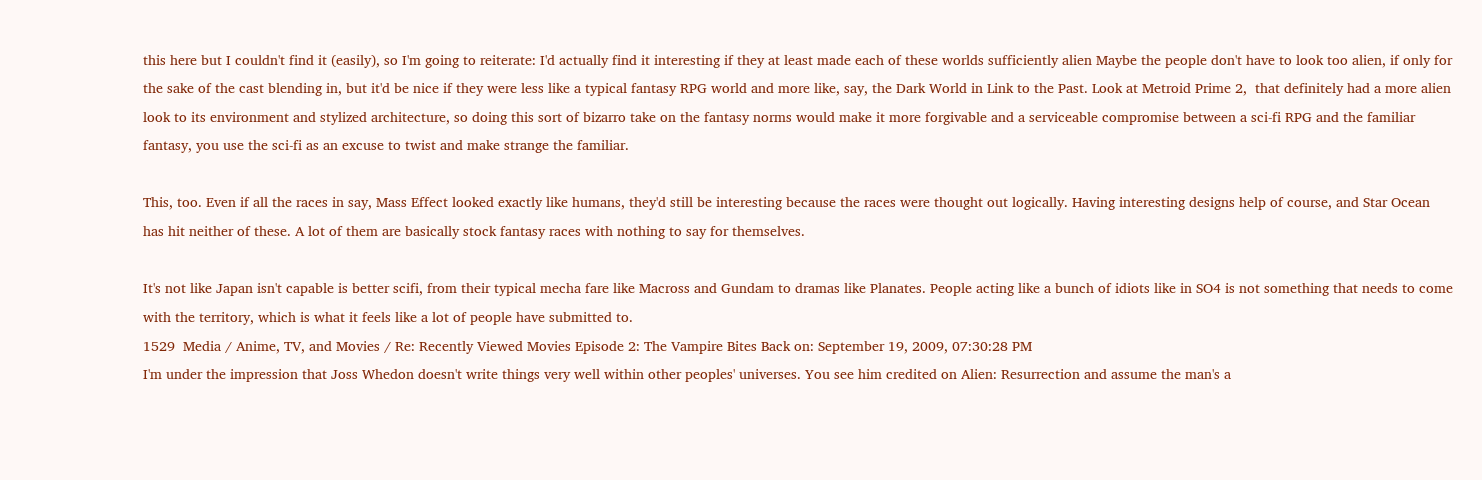this here but I couldn't find it (easily), so I'm going to reiterate: I'd actually find it interesting if they at least made each of these worlds sufficiently alien Maybe the people don't have to look too alien, if only for the sake of the cast blending in, but it'd be nice if they were less like a typical fantasy RPG world and more like, say, the Dark World in Link to the Past. Look at Metroid Prime 2,  that definitely had a more alien look to its environment and stylized architecture, so doing this sort of bizarro take on the fantasy norms would make it more forgivable and a serviceable compromise between a sci-fi RPG and the familiar fantasy, you use the sci-fi as an excuse to twist and make strange the familiar.

This, too. Even if all the races in say, Mass Effect looked exactly like humans, they'd still be interesting because the races were thought out logically. Having interesting designs help of course, and Star Ocean has hit neither of these. A lot of them are basically stock fantasy races with nothing to say for themselves.

It's not like Japan isn't capable is better scifi, from their typical mecha fare like Macross and Gundam to dramas like Planates. People acting like a bunch of idiots like in SO4 is not something that needs to come with the territory, which is what it feels like a lot of people have submitted to.
1529  Media / Anime, TV, and Movies / Re: Recently Viewed Movies Episode 2: The Vampire Bites Back on: September 19, 2009, 07:30:28 PM
I'm under the impression that Joss Whedon doesn't write things very well within other peoples' universes. You see him credited on Alien: Resurrection and assume the man's a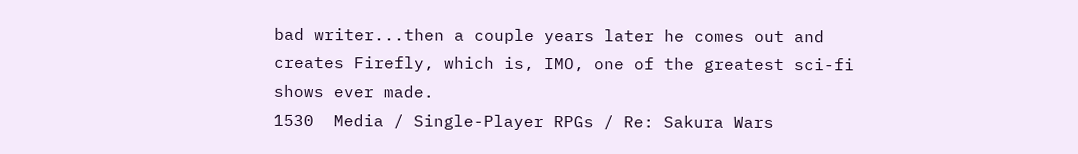bad writer...then a couple years later he comes out and creates Firefly, which is, IMO, one of the greatest sci-fi shows ever made.
1530  Media / Single-Player RPGs / Re: Sakura Wars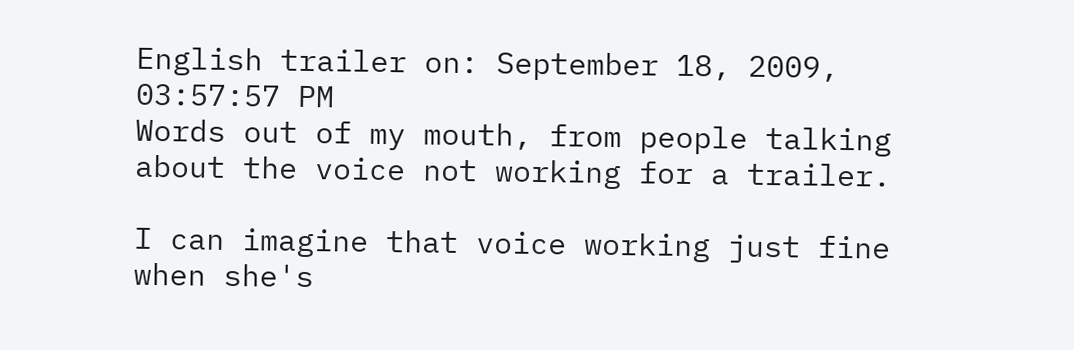English trailer on: September 18, 2009, 03:57:57 PM
Words out of my mouth, from people talking about the voice not working for a trailer.

I can imagine that voice working just fine when she's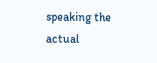speaking the actual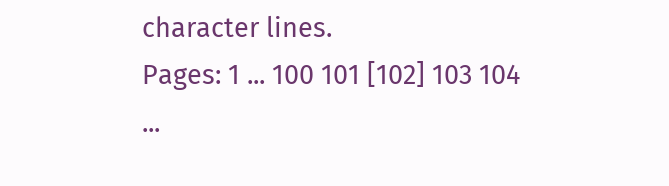character lines.
Pages: 1 ... 100 101 [102] 103 104 ...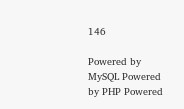146

Powered by MySQL Powered by PHP Powered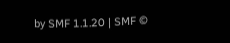by SMF 1.1.20 | SMF ©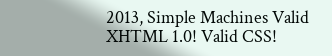2013, Simple Machines Valid XHTML 1.0! Valid CSS!